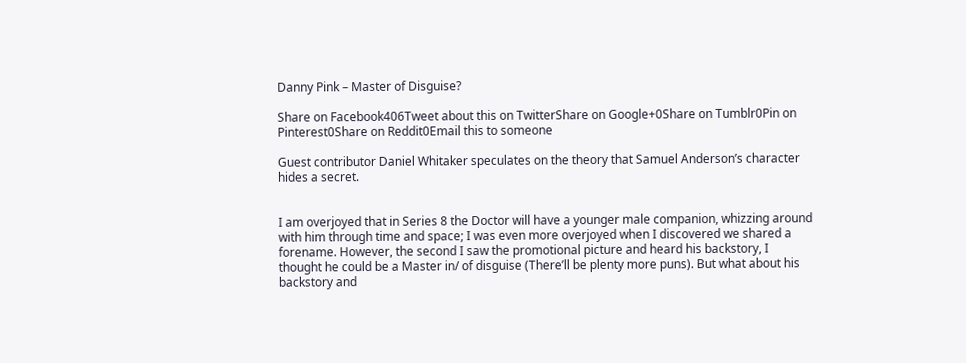Danny Pink – Master of Disguise?

Share on Facebook406Tweet about this on TwitterShare on Google+0Share on Tumblr0Pin on Pinterest0Share on Reddit0Email this to someone

Guest contributor Daniel Whitaker speculates on the theory that Samuel Anderson’s character hides a secret.


I am overjoyed that in Series 8 the Doctor will have a younger male companion, whizzing around with him through time and space; I was even more overjoyed when I discovered we shared a forename. However, the second I saw the promotional picture and heard his backstory, I thought he could be a Master in/ of disguise (There’ll be plenty more puns). But what about his backstory and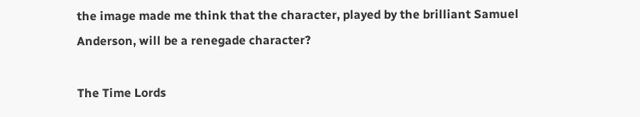the image made me think that the character, played by the brilliant Samuel Anderson, will be a renegade character?

The Time Lords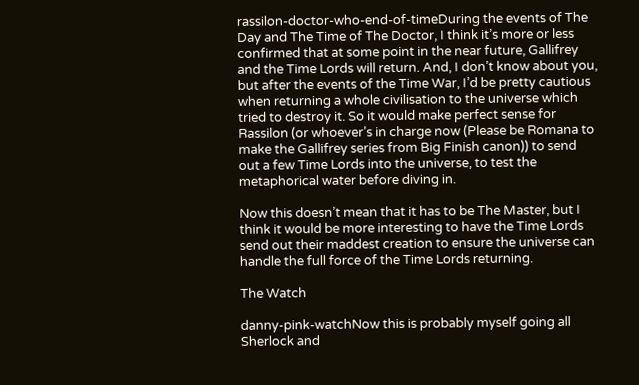rassilon-doctor-who-end-of-timeDuring the events of The Day and The Time of The Doctor, I think it’s more or less confirmed that at some point in the near future, Gallifrey and the Time Lords will return. And, I don’t know about you, but after the events of the Time War, I’d be pretty cautious when returning a whole civilisation to the universe which tried to destroy it. So it would make perfect sense for Rassilon (or whoever’s in charge now (Please be Romana to make the Gallifrey series from Big Finish canon)) to send out a few Time Lords into the universe, to test the metaphorical water before diving in.

Now this doesn’t mean that it has to be The Master, but I think it would be more interesting to have the Time Lords send out their maddest creation to ensure the universe can handle the full force of the Time Lords returning.

The Watch

danny-pink-watchNow this is probably myself going all Sherlock and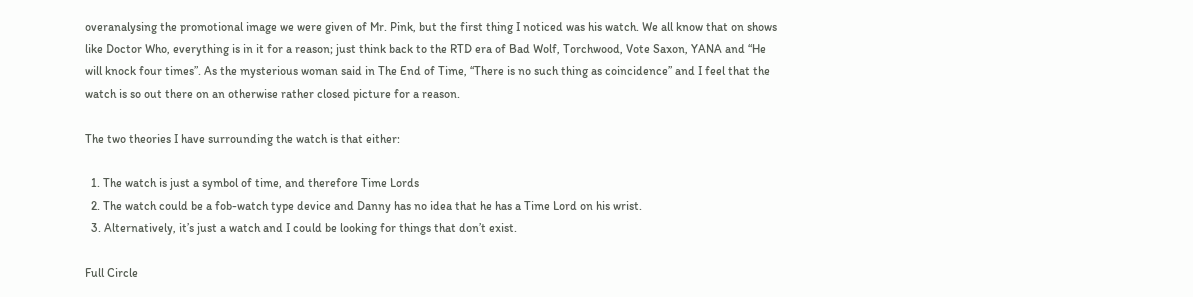overanalysing the promotional image we were given of Mr. Pink, but the first thing I noticed was his watch. We all know that on shows like Doctor Who, everything is in it for a reason; just think back to the RTD era of Bad Wolf, Torchwood, Vote Saxon, YANA and “He will knock four times”. As the mysterious woman said in The End of Time, “There is no such thing as coincidence” and I feel that the watch is so out there on an otherwise rather closed picture for a reason.

The two theories I have surrounding the watch is that either:

  1. The watch is just a symbol of time, and therefore Time Lords
  2. The watch could be a fob-watch type device and Danny has no idea that he has a Time Lord on his wrist.
  3. Alternatively, it’s just a watch and I could be looking for things that don’t exist.

Full Circle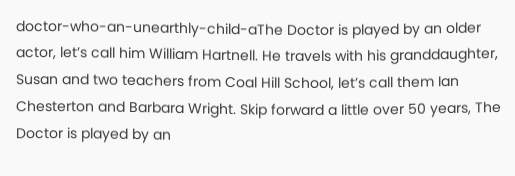doctor-who-an-unearthly-child-aThe Doctor is played by an older actor, let’s call him William Hartnell. He travels with his granddaughter, Susan and two teachers from Coal Hill School, let’s call them Ian Chesterton and Barbara Wright. Skip forward a little over 50 years, The Doctor is played by an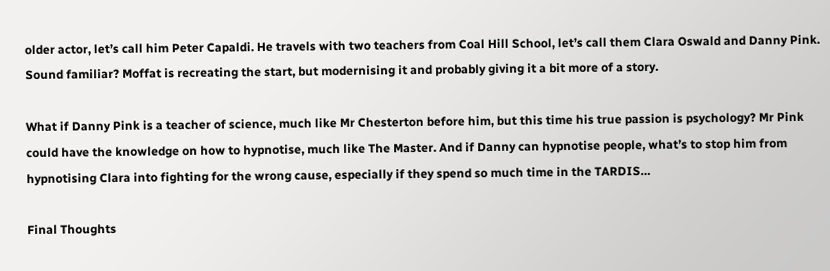older actor, let’s call him Peter Capaldi. He travels with two teachers from Coal Hill School, let’s call them Clara Oswald and Danny Pink. Sound familiar? Moffat is recreating the start, but modernising it and probably giving it a bit more of a story.

What if Danny Pink is a teacher of science, much like Mr Chesterton before him, but this time his true passion is psychology? Mr Pink could have the knowledge on how to hypnotise, much like The Master. And if Danny can hypnotise people, what’s to stop him from hypnotising Clara into fighting for the wrong cause, especially if they spend so much time in the TARDIS…

Final Thoughts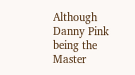Although Danny Pink being the Master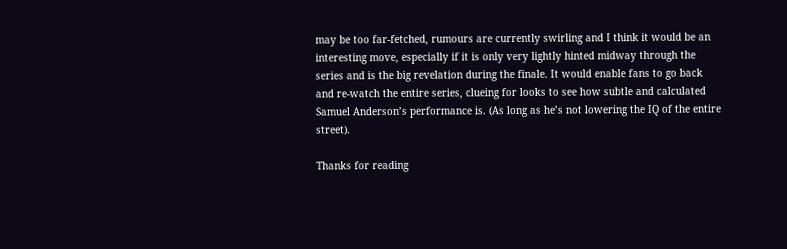may be too far-fetched, rumours are currently swirling and I think it would be an interesting move, especially if it is only very lightly hinted midway through the series and is the big revelation during the finale. It would enable fans to go back and re-watch the entire series, clueing for looks to see how subtle and calculated Samuel Anderson’s performance is. (As long as he’s not lowering the IQ of the entire street).

Thanks for reading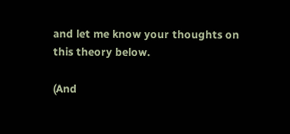and let me know your thoughts on this theory below.

(And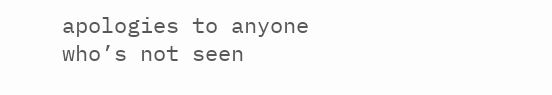apologies to anyone who’s not seen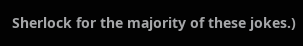Sherlock for the majority of these jokes.)